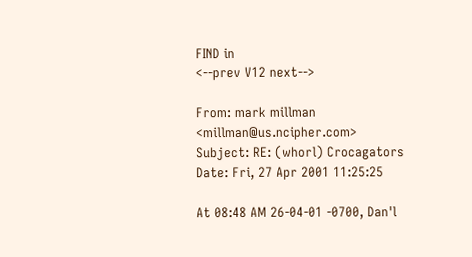FIND in
<--prev V12 next-->

From: mark millman <millman@us.ncipher.com>
Subject: RE: (whorl) Crocagators
Date: Fri, 27 Apr 2001 11:25:25

At 08:48 AM 26-04-01 -0700, Dan'l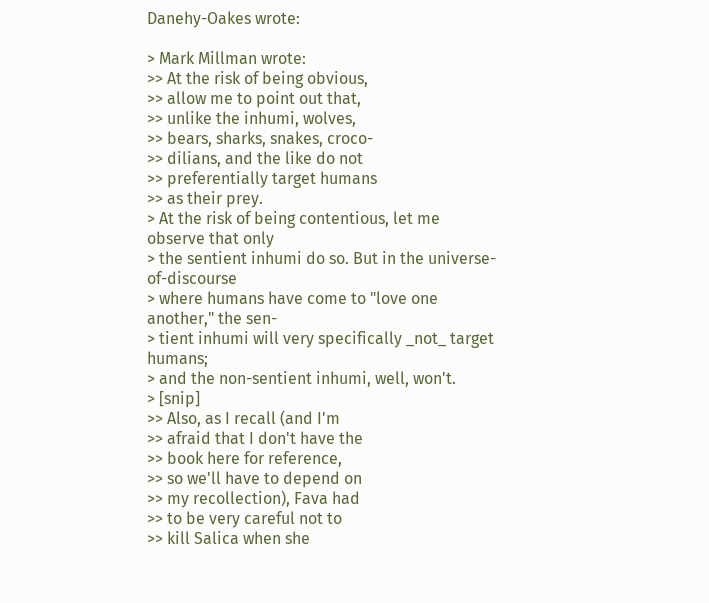Danehy-Oakes wrote:

> Mark Millman wrote:
>> At the risk of being obvious,
>> allow me to point out that,
>> unlike the inhumi, wolves,
>> bears, sharks, snakes, croco-
>> dilians, and the like do not
>> preferentially target humans
>> as their prey.
> At the risk of being contentious, let me observe that only
> the sentient inhumi do so. But in the universe-of-discourse
> where humans have come to "love one another," the sen-
> tient inhumi will very specifically _not_ target humans;
> and the non-sentient inhumi, well, won't.
> [snip]
>> Also, as I recall (and I'm
>> afraid that I don't have the
>> book here for reference,
>> so we'll have to depend on
>> my recollection), Fava had
>> to be very careful not to
>> kill Salica when she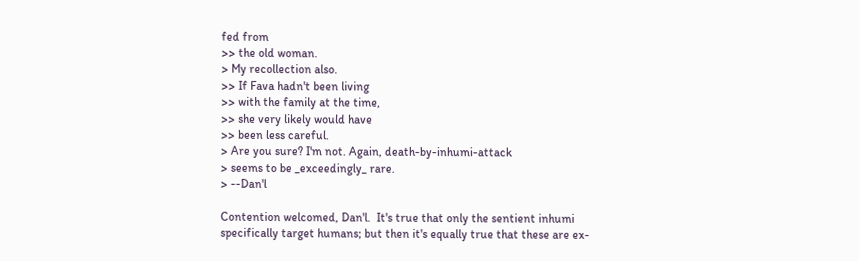fed from
>> the old woman.
> My recollection also.
>> If Fava hadn't been living
>> with the family at the time,
>> she very likely would have
>> been less careful.
> Are you sure? I'm not. Again, death-by-inhumi-attack
> seems to be _exceedingly_ rare.
> --Dan'l

Contention welcomed, Dan'l.  It's true that only the sentient inhumi
specifically target humans; but then it's equally true that these are ex-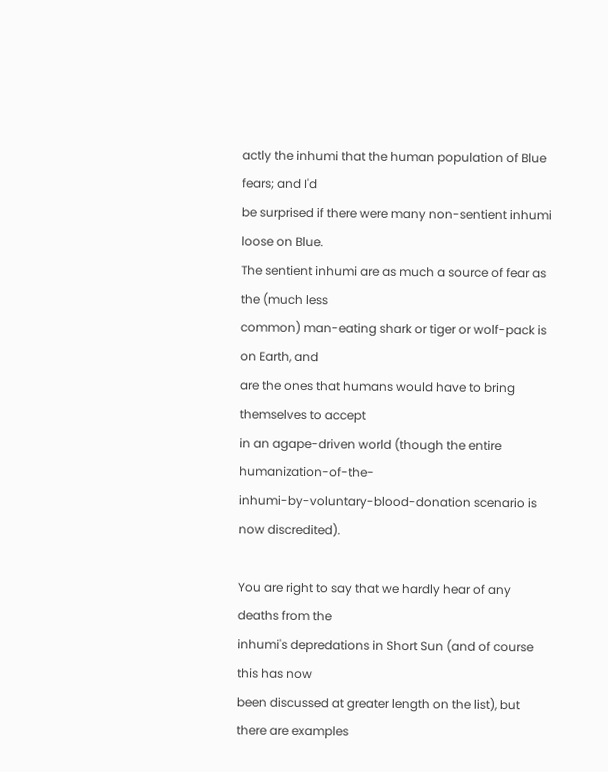actly the inhumi that the human population of Blue fears; and I'd
be surprised if there were many non-sentient inhumi loose on Blue.
The sentient inhumi are as much a source of fear as the (much less
common) man-eating shark or tiger or wolf-pack is on Earth, and
are the ones that humans would have to bring themselves to accept
in an agape-driven world (though the entire humanization-of-the-
inhumi-by-voluntary-blood-donation scenario is now discredited).

You are right to say that we hardly hear of any deaths from the
inhumi's depredations in Short Sun (and of course this has now
been discussed at greater length on the list), but there are examples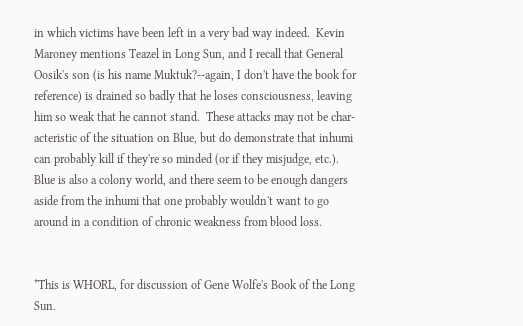in which victims have been left in a very bad way indeed.  Kevin
Maroney mentions Teazel in Long Sun, and I recall that General
Oosik's son (is his name Muktuk?--again, I don't have the book for
reference) is drained so badly that he loses consciousness, leaving
him so weak that he cannot stand.  These attacks may not be char-
acteristic of the situation on Blue, but do demonstrate that inhumi
can probably kill if they're so minded (or if they misjudge, etc.).
Blue is also a colony world, and there seem to be enough dangers
aside from the inhumi that one probably wouldn't want to go
around in a condition of chronic weakness from blood loss.


*This is WHORL, for discussion of Gene Wolfe's Book of the Long Sun.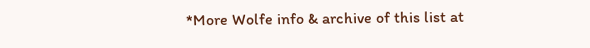*More Wolfe info & archive of this list at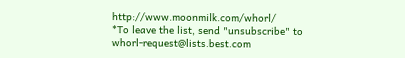http://www.moonmilk.com/whorl/
*To leave the list, send "unsubscribe" to whorl-request@lists.best.com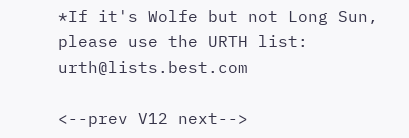*If it's Wolfe but not Long Sun, please use the URTH list: urth@lists.best.com

<--prev V12 next-->